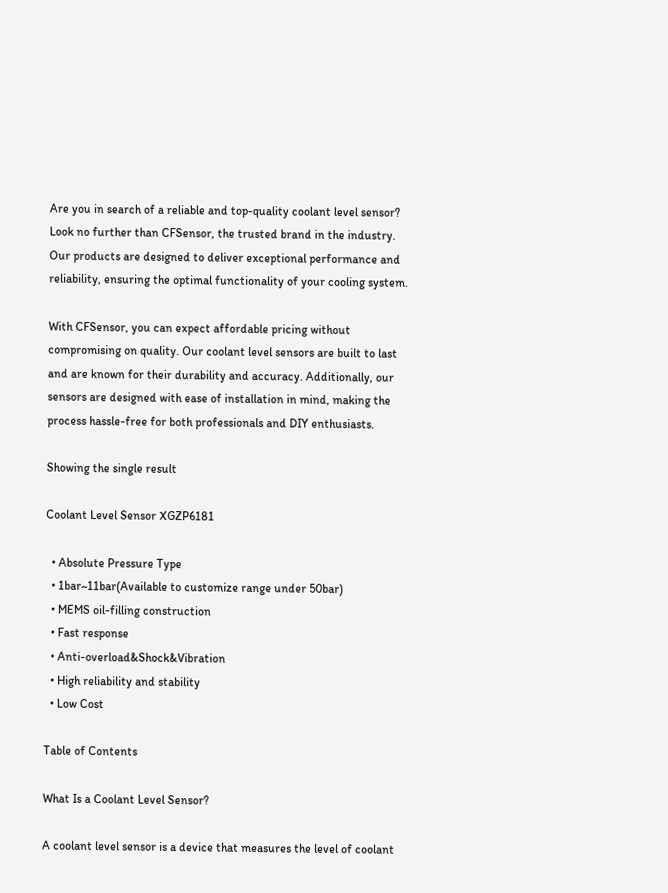Are you in search of a reliable and top-quality coolant level sensor? Look no further than CFSensor, the trusted brand in the industry. Our products are designed to deliver exceptional performance and reliability, ensuring the optimal functionality of your cooling system.

With CFSensor, you can expect affordable pricing without compromising on quality. Our coolant level sensors are built to last and are known for their durability and accuracy. Additionally, our sensors are designed with ease of installation in mind, making the process hassle-free for both professionals and DIY enthusiasts.

Showing the single result

Coolant Level Sensor XGZP6181

  • Absolute Pressure Type
  • 1bar~11bar(Available to customize range under 50bar)
  • MEMS oil-filling construction
  • Fast response
  • Anti-overload&Shock&Vibration
  • High reliability and stability
  • Low Cost

Table of Contents

What Is a Coolant Level Sensor?

A coolant level sensor is a device that measures the level of coolant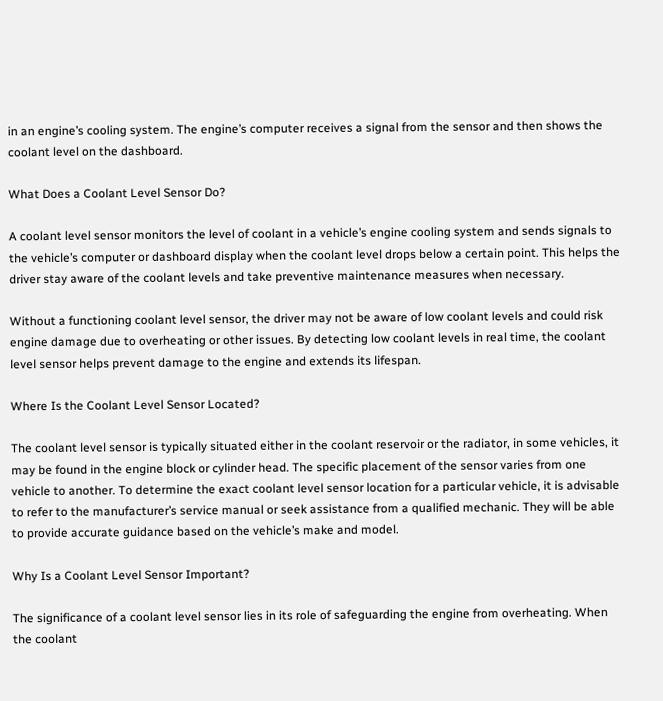in an engine’s cooling system. The engine’s computer receives a signal from the sensor and then shows the coolant level on the dashboard.

What Does a Coolant Level Sensor Do?

A coolant level sensor monitors the level of coolant in a vehicle’s engine cooling system and sends signals to the vehicle’s computer or dashboard display when the coolant level drops below a certain point. This helps the driver stay aware of the coolant levels and take preventive maintenance measures when necessary.

Without a functioning coolant level sensor, the driver may not be aware of low coolant levels and could risk engine damage due to overheating or other issues. By detecting low coolant levels in real time, the coolant level sensor helps prevent damage to the engine and extends its lifespan.

Where Is the Coolant Level Sensor Located?

The coolant level sensor is typically situated either in the coolant reservoir or the radiator, in some vehicles, it may be found in the engine block or cylinder head. The specific placement of the sensor varies from one vehicle to another. To determine the exact coolant level sensor location for a particular vehicle, it is advisable to refer to the manufacturer’s service manual or seek assistance from a qualified mechanic. They will be able to provide accurate guidance based on the vehicle’s make and model.

Why Is a Coolant Level Sensor Important?

The significance of a coolant level sensor lies in its role of safeguarding the engine from overheating. When the coolant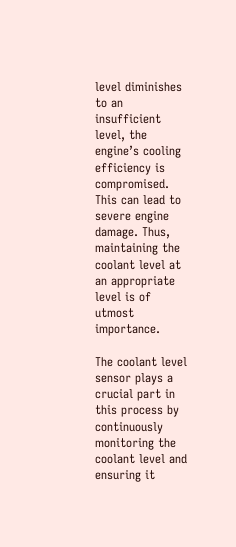level diminishes to an insufficient level, the engine’s cooling efficiency is compromised. This can lead to severe engine damage. Thus, maintaining the coolant level at an appropriate level is of utmost importance.

The coolant level sensor plays a crucial part in this process by continuously monitoring the coolant level and ensuring it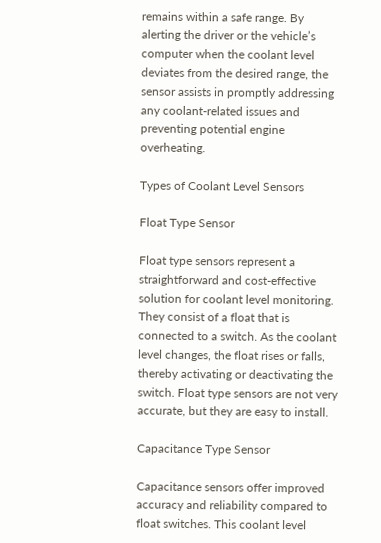remains within a safe range. By alerting the driver or the vehicle’s computer when the coolant level deviates from the desired range, the sensor assists in promptly addressing any coolant-related issues and preventing potential engine overheating.

Types of Coolant Level Sensors

Float Type Sensor

Float type sensors represent a straightforward and cost-effective solution for coolant level monitoring. They consist of a float that is connected to a switch. As the coolant level changes, the float rises or falls, thereby activating or deactivating the switch. Float type sensors are not very accurate, but they are easy to install.

Capacitance Type Sensor

Capacitance sensors offer improved accuracy and reliability compared to float switches. This coolant level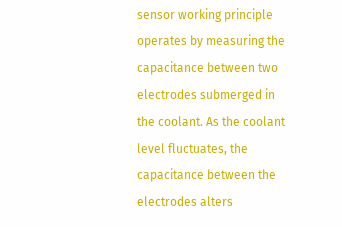sensor working principle operates by measuring the capacitance between two electrodes submerged in the coolant. As the coolant level fluctuates, the capacitance between the electrodes alters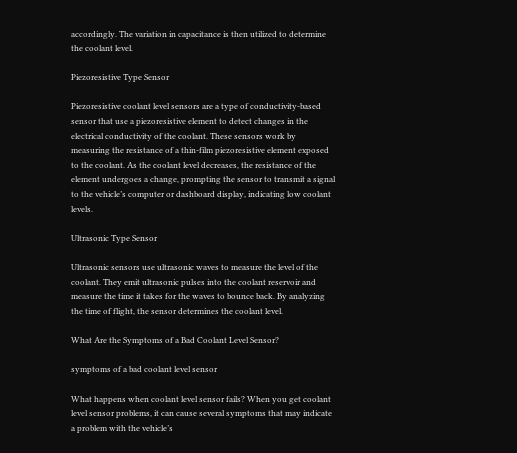accordingly. The variation in capacitance is then utilized to determine the coolant level.

Piezoresistive Type Sensor

Piezoresistive coolant level sensors are a type of conductivity-based sensor that use a piezoresistive element to detect changes in the electrical conductivity of the coolant. These sensors work by measuring the resistance of a thin-film piezoresistive element exposed to the coolant. As the coolant level decreases, the resistance of the element undergoes a change, prompting the sensor to transmit a signal to the vehicle’s computer or dashboard display, indicating low coolant levels.

Ultrasonic Type Sensor

Ultrasonic sensors use ultrasonic waves to measure the level of the coolant. They emit ultrasonic pulses into the coolant reservoir and measure the time it takes for the waves to bounce back. By analyzing the time of flight, the sensor determines the coolant level.

What Are the Symptoms of a Bad Coolant Level Sensor?

symptoms of a bad coolant level sensor

What happens when coolant level sensor fails? When you get coolant level sensor problems, it can cause several symptoms that may indicate a problem with the vehicle’s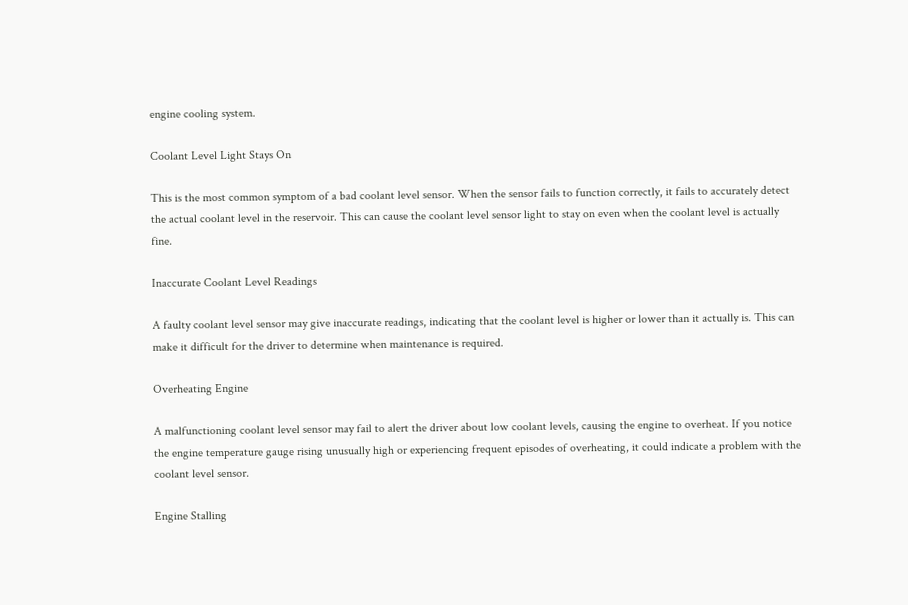engine cooling system.

Coolant Level Light Stays On

This is the most common symptom of a bad coolant level sensor. When the sensor fails to function correctly, it fails to accurately detect the actual coolant level in the reservoir. This can cause the coolant level sensor light to stay on even when the coolant level is actually fine.

Inaccurate Coolant Level Readings

A faulty coolant level sensor may give inaccurate readings, indicating that the coolant level is higher or lower than it actually is. This can make it difficult for the driver to determine when maintenance is required.

Overheating Engine

A malfunctioning coolant level sensor may fail to alert the driver about low coolant levels, causing the engine to overheat. If you notice the engine temperature gauge rising unusually high or experiencing frequent episodes of overheating, it could indicate a problem with the coolant level sensor.

Engine Stalling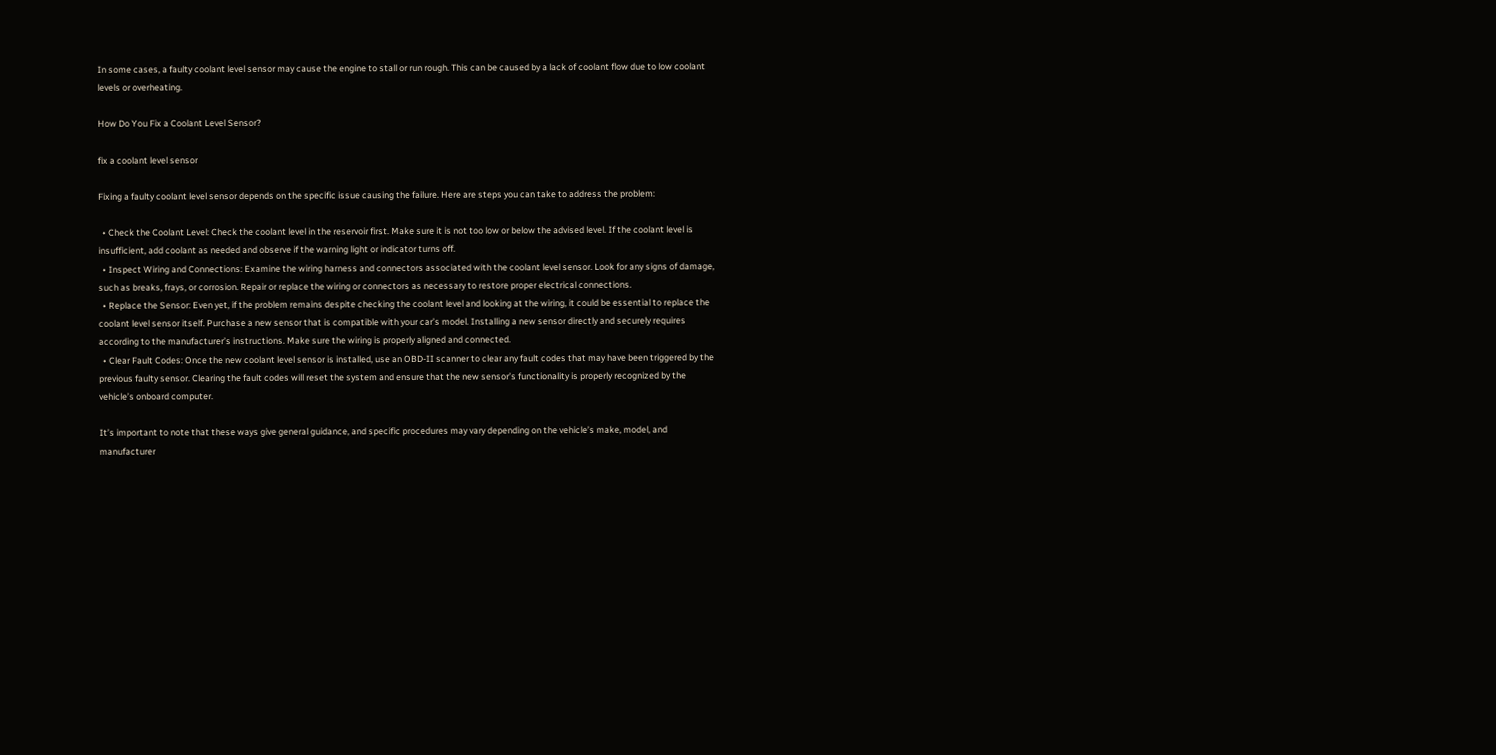In some cases, a faulty coolant level sensor may cause the engine to stall or run rough. This can be caused by a lack of coolant flow due to low coolant levels or overheating.

How Do You Fix a Coolant Level Sensor?

fix a coolant level sensor

Fixing a faulty coolant level sensor depends on the specific issue causing the failure. Here are steps you can take to address the problem:

  • Check the Coolant Level: Check the coolant level in the reservoir first. Make sure it is not too low or below the advised level. If the coolant level is insufficient, add coolant as needed and observe if the warning light or indicator turns off.
  • Inspect Wiring and Connections: Examine the wiring harness and connectors associated with the coolant level sensor. Look for any signs of damage, such as breaks, frays, or corrosion. Repair or replace the wiring or connectors as necessary to restore proper electrical connections.
  • Replace the Sensor: Even yet, if the problem remains despite checking the coolant level and looking at the wiring, it could be essential to replace the coolant level sensor itself. Purchase a new sensor that is compatible with your car’s model. Installing a new sensor directly and securely requires according to the manufacturer’s instructions. Make sure the wiring is properly aligned and connected.
  • Clear Fault Codes: Once the new coolant level sensor is installed, use an OBD-II scanner to clear any fault codes that may have been triggered by the previous faulty sensor. Clearing the fault codes will reset the system and ensure that the new sensor’s functionality is properly recognized by the vehicle’s onboard computer.

It’s important to note that these ways give general guidance, and specific procedures may vary depending on the vehicle’s make, model, and manufacturer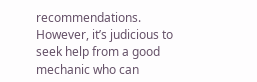recommendations. However, it’s judicious to seek help from a good mechanic who can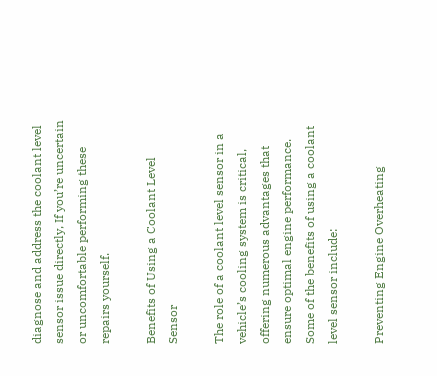diagnose and address the coolant level sensor issue directly, If you’re uncertain or uncomfortable performing these repairs yourself.

Benefits of Using a Coolant Level Sensor

The role of a coolant level sensor in a vehicle’s cooling system is critical, offering numerous advantages that ensure optimal engine performance. Some of the benefits of using a coolant level sensor include:

Preventing Engine Overheating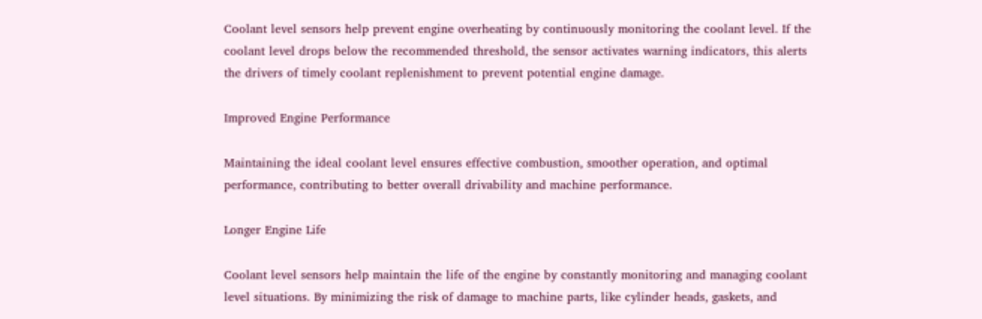Coolant level sensors help prevent engine overheating by continuously monitoring the coolant level. If the coolant level drops below the recommended threshold, the sensor activates warning indicators, this alerts the drivers of timely coolant replenishment to prevent potential engine damage.

Improved Engine Performance

Maintaining the ideal coolant level ensures effective combustion, smoother operation, and optimal performance, contributing to better overall drivability and machine performance.

Longer Engine Life

Coolant level sensors help maintain the life of the engine by constantly monitoring and managing coolant level situations. By minimizing the risk of damage to machine parts, like cylinder heads, gaskets, and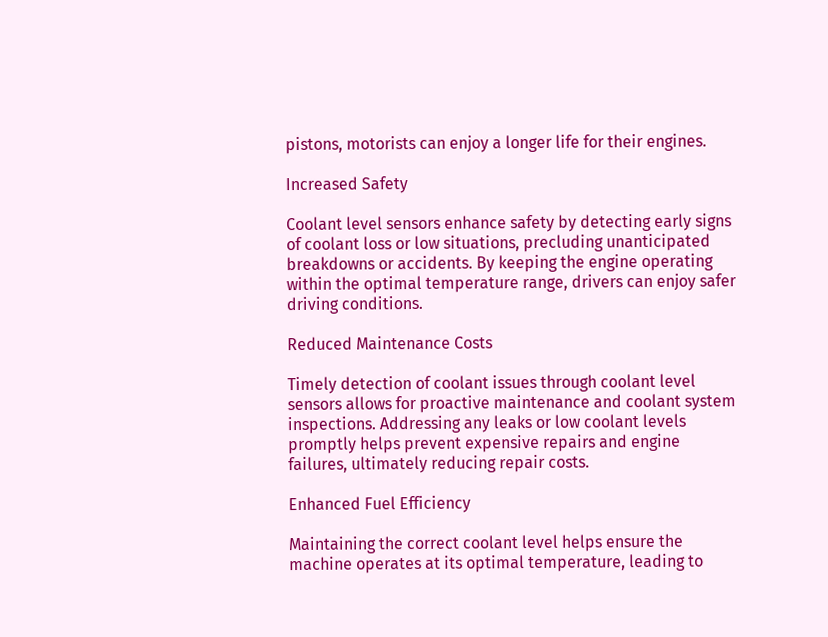pistons, motorists can enjoy a longer life for their engines.

Increased Safety

Coolant level sensors enhance safety by detecting early signs of coolant loss or low situations, precluding unanticipated breakdowns or accidents. By keeping the engine operating within the optimal temperature range, drivers can enjoy safer driving conditions.

Reduced Maintenance Costs

Timely detection of coolant issues through coolant level sensors allows for proactive maintenance and coolant system inspections. Addressing any leaks or low coolant levels promptly helps prevent expensive repairs and engine failures, ultimately reducing repair costs.

Enhanced Fuel Efficiency

Maintaining the correct coolant level helps ensure the machine operates at its optimal temperature, leading to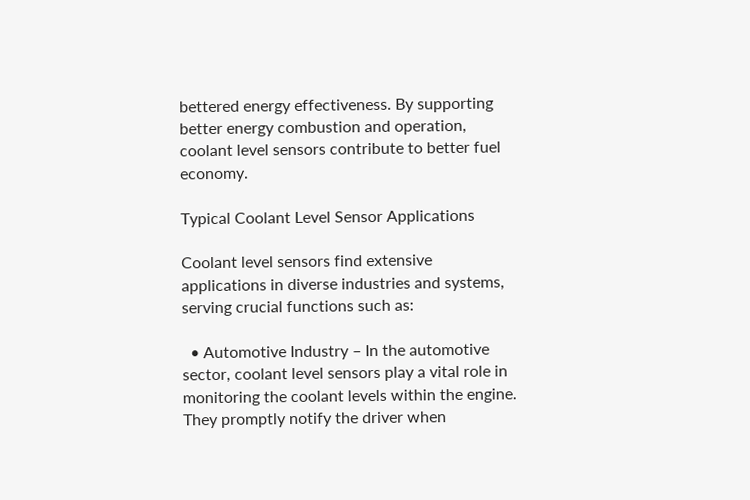bettered energy effectiveness. By supporting better energy combustion and operation, coolant level sensors contribute to better fuel economy.

Typical Coolant Level Sensor Applications

Coolant level sensors find extensive applications in diverse industries and systems, serving crucial functions such as:

  • Automotive Industry – In the automotive sector, coolant level sensors play a vital role in monitoring the coolant levels within the engine. They promptly notify the driver when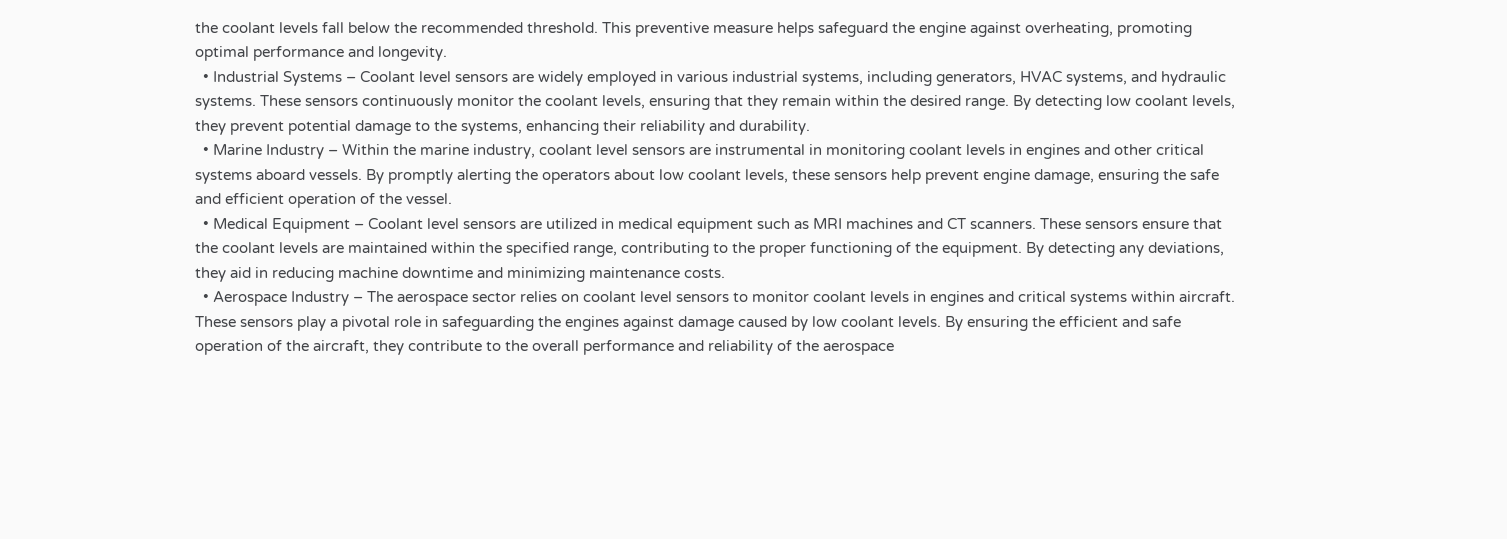the coolant levels fall below the recommended threshold. This preventive measure helps safeguard the engine against overheating, promoting optimal performance and longevity.
  • Industrial Systems – Coolant level sensors are widely employed in various industrial systems, including generators, HVAC systems, and hydraulic systems. These sensors continuously monitor the coolant levels, ensuring that they remain within the desired range. By detecting low coolant levels, they prevent potential damage to the systems, enhancing their reliability and durability.
  • Marine Industry – Within the marine industry, coolant level sensors are instrumental in monitoring coolant levels in engines and other critical systems aboard vessels. By promptly alerting the operators about low coolant levels, these sensors help prevent engine damage, ensuring the safe and efficient operation of the vessel.
  • Medical Equipment – Coolant level sensors are utilized in medical equipment such as MRI machines and CT scanners. These sensors ensure that the coolant levels are maintained within the specified range, contributing to the proper functioning of the equipment. By detecting any deviations, they aid in reducing machine downtime and minimizing maintenance costs.
  • Aerospace Industry – The aerospace sector relies on coolant level sensors to monitor coolant levels in engines and critical systems within aircraft. These sensors play a pivotal role in safeguarding the engines against damage caused by low coolant levels. By ensuring the efficient and safe operation of the aircraft, they contribute to the overall performance and reliability of the aerospace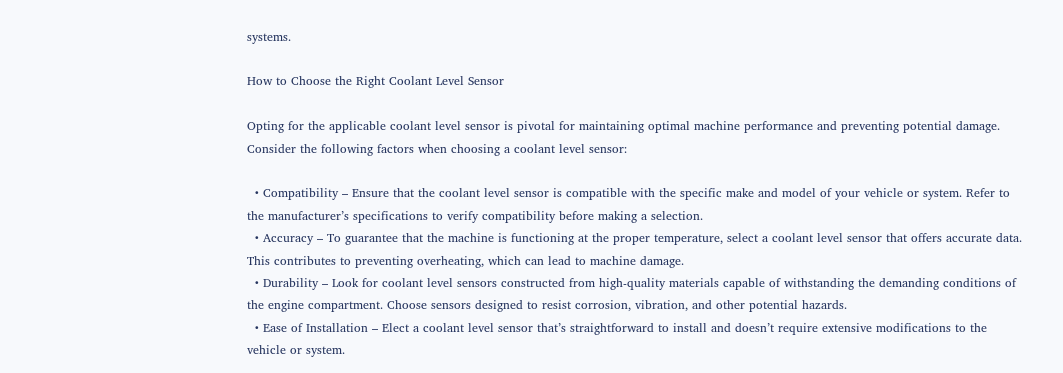systems.

How to Choose the Right Coolant Level Sensor

Opting for the applicable coolant level sensor is pivotal for maintaining optimal machine performance and preventing potential damage. Consider the following factors when choosing a coolant level sensor:

  • Compatibility – Ensure that the coolant level sensor is compatible with the specific make and model of your vehicle or system. Refer to the manufacturer’s specifications to verify compatibility before making a selection.
  • Accuracy – To guarantee that the machine is functioning at the proper temperature, select a coolant level sensor that offers accurate data. This contributes to preventing overheating, which can lead to machine damage.
  • Durability – Look for coolant level sensors constructed from high-quality materials capable of withstanding the demanding conditions of the engine compartment. Choose sensors designed to resist corrosion, vibration, and other potential hazards.
  • Ease of Installation – Elect a coolant level sensor that’s straightforward to install and doesn’t require extensive modifications to the vehicle or system.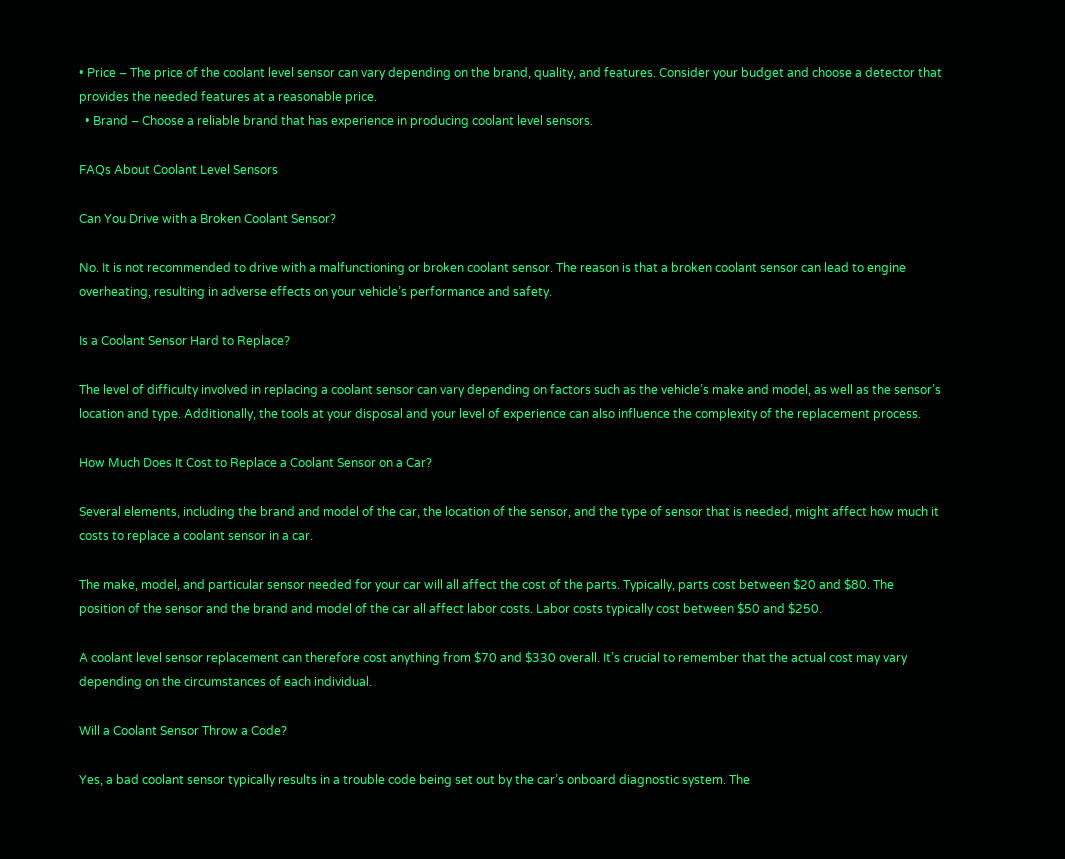• Price – The price of the coolant level sensor can vary depending on the brand, quality, and features. Consider your budget and choose a detector that provides the needed features at a reasonable price.
  • Brand – Choose a reliable brand that has experience in producing coolant level sensors.

FAQs About Coolant Level Sensors

Can You Drive with a Broken Coolant Sensor?

No. It is not recommended to drive with a malfunctioning or broken coolant sensor. The reason is that a broken coolant sensor can lead to engine overheating, resulting in adverse effects on your vehicle’s performance and safety.

Is a Coolant Sensor Hard to Replace?

The level of difficulty involved in replacing a coolant sensor can vary depending on factors such as the vehicle’s make and model, as well as the sensor’s location and type. Additionally, the tools at your disposal and your level of experience can also influence the complexity of the replacement process.

How Much Does It Cost to Replace a Coolant Sensor on a Car?

Several elements, including the brand and model of the car, the location of the sensor, and the type of sensor that is needed, might affect how much it costs to replace a coolant sensor in a car.

The make, model, and particular sensor needed for your car will all affect the cost of the parts. Typically, parts cost between $20 and $80. The position of the sensor and the brand and model of the car all affect labor costs. Labor costs typically cost between $50 and $250.

A coolant level sensor replacement can therefore cost anything from $70 and $330 overall. It’s crucial to remember that the actual cost may vary depending on the circumstances of each individual.

Will a Coolant Sensor Throw a Code?

Yes, a bad coolant sensor typically results in a trouble code being set out by the car’s onboard diagnostic system. The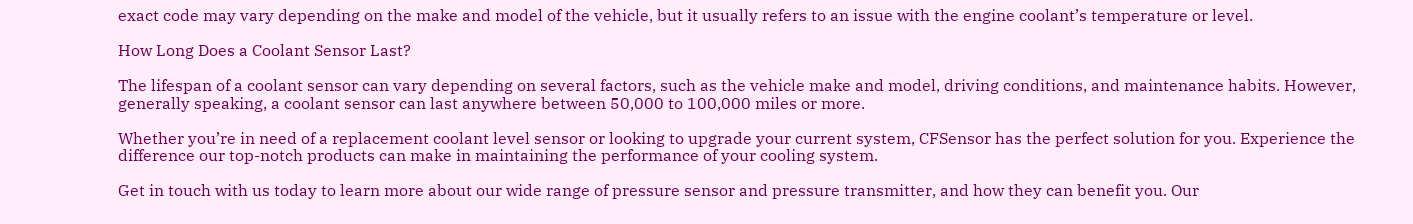exact code may vary depending on the make and model of the vehicle, but it usually refers to an issue with the engine coolant’s temperature or level.

How Long Does a Coolant Sensor Last?

The lifespan of a coolant sensor can vary depending on several factors, such as the vehicle make and model, driving conditions, and maintenance habits. However, generally speaking, a coolant sensor can last anywhere between 50,000 to 100,000 miles or more.

Whether you’re in need of a replacement coolant level sensor or looking to upgrade your current system, CFSensor has the perfect solution for you. Experience the difference our top-notch products can make in maintaining the performance of your cooling system.

Get in touch with us today to learn more about our wide range of pressure sensor and pressure transmitter, and how they can benefit you. Our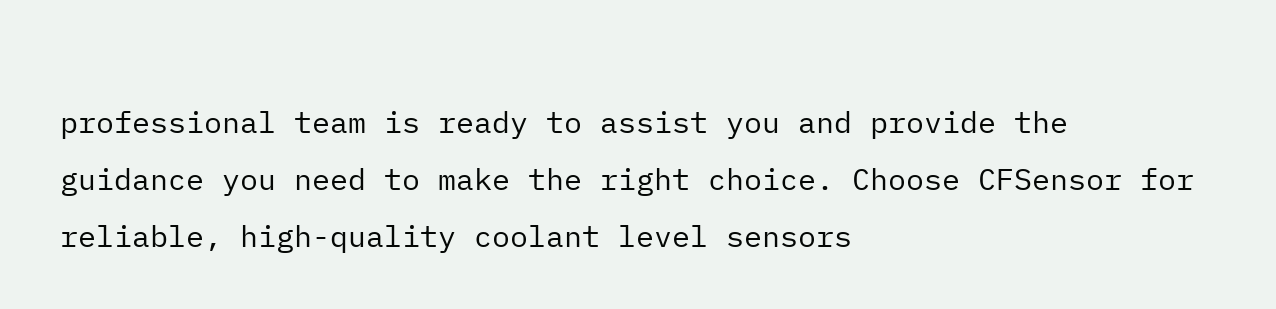professional team is ready to assist you and provide the guidance you need to make the right choice. Choose CFSensor for reliable, high-quality coolant level sensors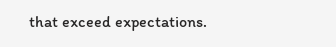that exceed expectations.